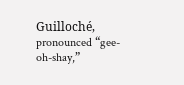Guilloché, pronounced “gee-oh-shay,”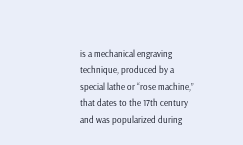is a mechanical engraving technique, produced by a special lathe or “rose machine,” that dates to the 17th century and was popularized during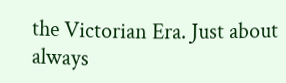the Victorian Era. Just about always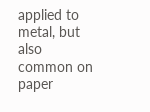applied to metal, but also common on paper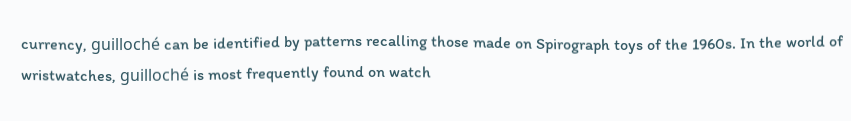currency, guilloché can be identified by patterns recalling those made on Spirograph toys of the 1960s. In the world of wristwatches, guilloché is most frequently found on watch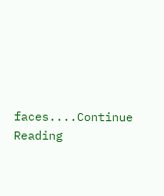faces....Continue Reading